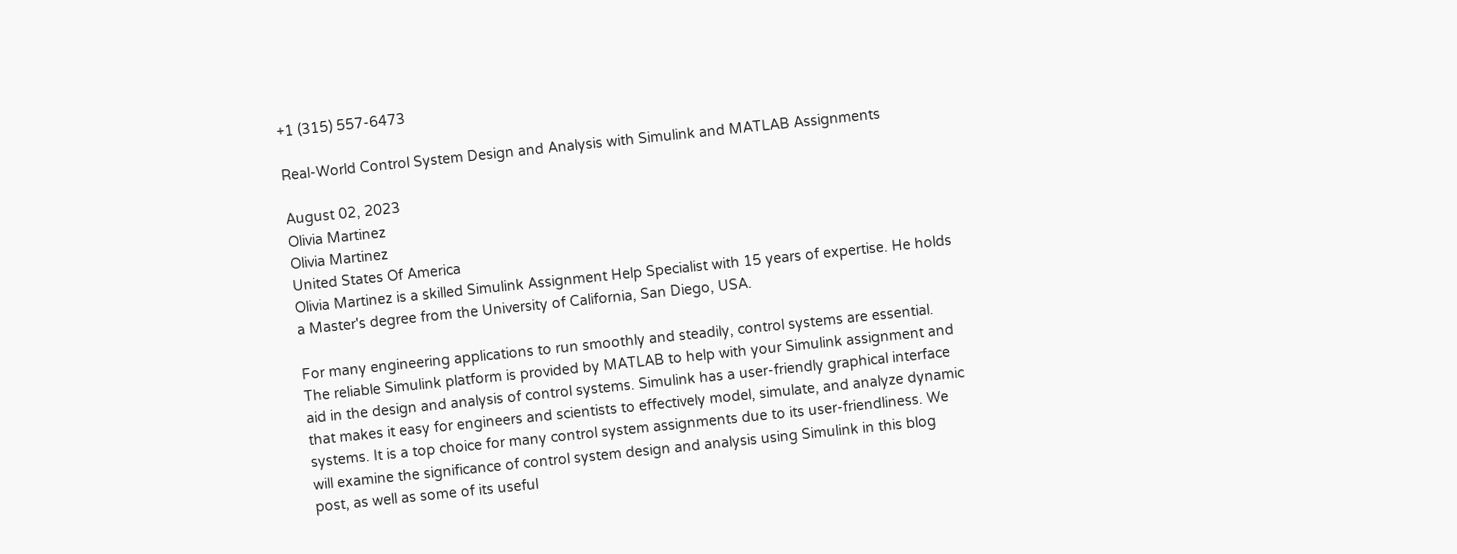+1 (315) 557-6473

Real-World Control System Design and Analysis with Simulink and MATLAB Assignments

August 02, 2023
Olivia Martinez
Olivia Martinez
United States Of America
Olivia Martinez is a skilled Simulink Assignment Help Specialist with 15 years of expertise. He holds a Master's degree from the University of California, San Diego, USA.

For many engineering applications to run smoothly and steadily, control systems are essential. The reliable Simulink platform is provided by MATLAB to help with your Simulink assignment and aid in the design and analysis of control systems. Simulink has a user-friendly graphical interface that makes it easy for engineers and scientists to effectively model, simulate, and analyze dynamic systems. It is a top choice for many control system assignments due to its user-friendliness. We will examine the significance of control system design and analysis using Simulink in this blog post, as well as some of its useful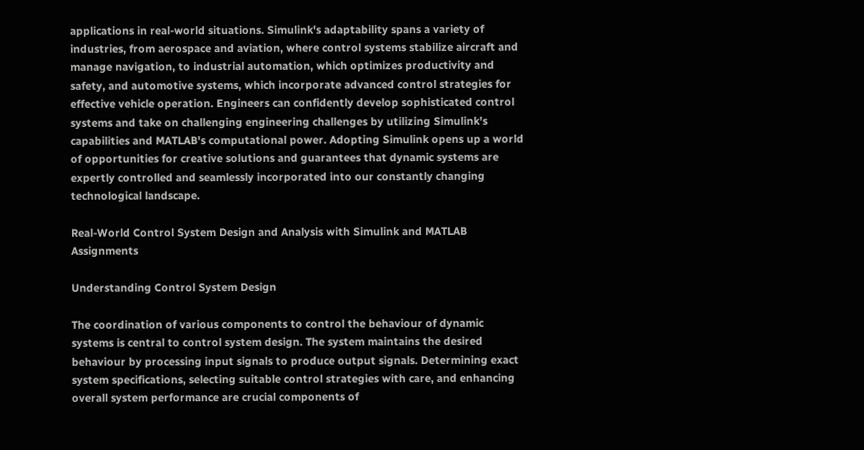applications in real-world situations. Simulink's adaptability spans a variety of industries, from aerospace and aviation, where control systems stabilize aircraft and manage navigation, to industrial automation, which optimizes productivity and safety, and automotive systems, which incorporate advanced control strategies for effective vehicle operation. Engineers can confidently develop sophisticated control systems and take on challenging engineering challenges by utilizing Simulink's capabilities and MATLAB's computational power. Adopting Simulink opens up a world of opportunities for creative solutions and guarantees that dynamic systems are expertly controlled and seamlessly incorporated into our constantly changing technological landscape.

Real-World Control System Design and Analysis with Simulink and MATLAB Assignments

Understanding Control System Design

The coordination of various components to control the behaviour of dynamic systems is central to control system design. The system maintains the desired behaviour by processing input signals to produce output signals. Determining exact system specifications, selecting suitable control strategies with care, and enhancing overall system performance are crucial components of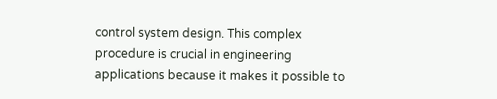control system design. This complex procedure is crucial in engineering applications because it makes it possible to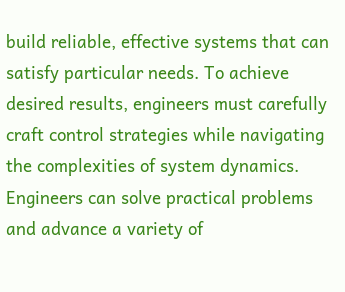build reliable, effective systems that can satisfy particular needs. To achieve desired results, engineers must carefully craft control strategies while navigating the complexities of system dynamics. Engineers can solve practical problems and advance a variety of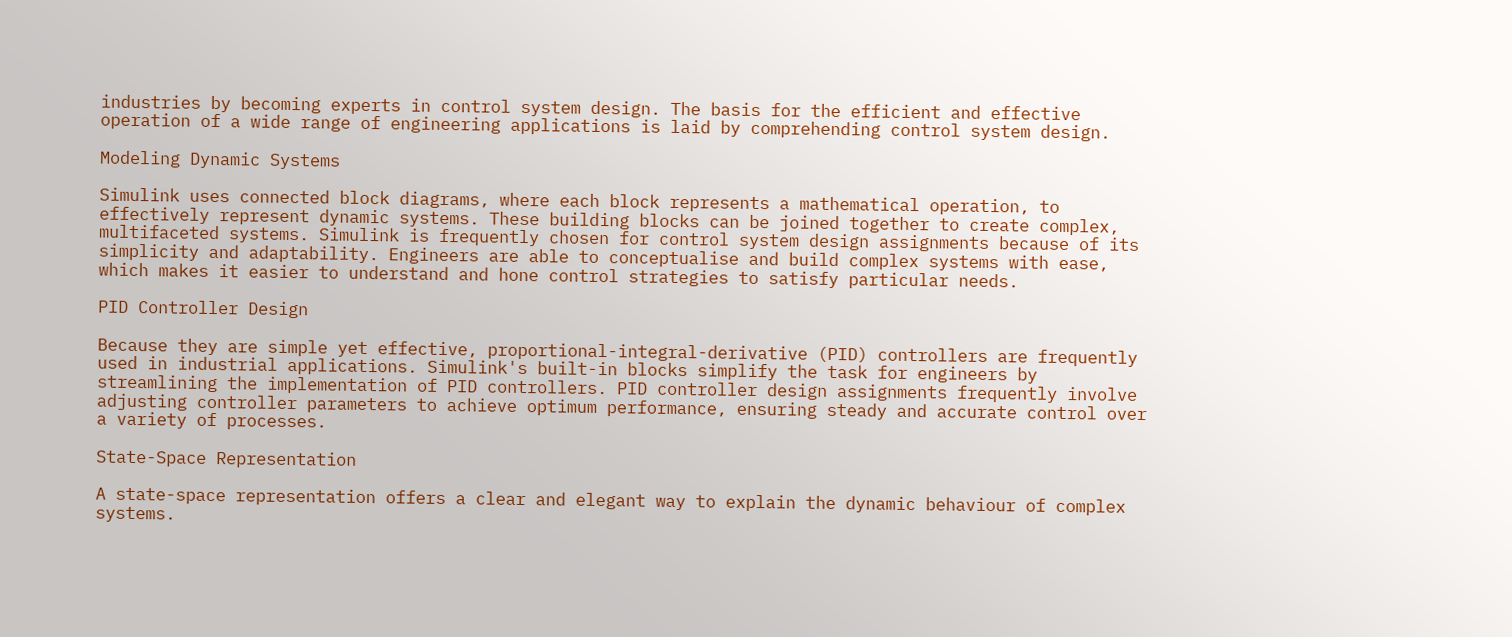industries by becoming experts in control system design. The basis for the efficient and effective operation of a wide range of engineering applications is laid by comprehending control system design.

Modeling Dynamic Systems

Simulink uses connected block diagrams, where each block represents a mathematical operation, to effectively represent dynamic systems. These building blocks can be joined together to create complex, multifaceted systems. Simulink is frequently chosen for control system design assignments because of its simplicity and adaptability. Engineers are able to conceptualise and build complex systems with ease, which makes it easier to understand and hone control strategies to satisfy particular needs.

PID Controller Design

Because they are simple yet effective, proportional-integral-derivative (PID) controllers are frequently used in industrial applications. Simulink's built-in blocks simplify the task for engineers by streamlining the implementation of PID controllers. PID controller design assignments frequently involve adjusting controller parameters to achieve optimum performance, ensuring steady and accurate control over a variety of processes.

State-Space Representation

A state-space representation offers a clear and elegant way to explain the dynamic behaviour of complex systems.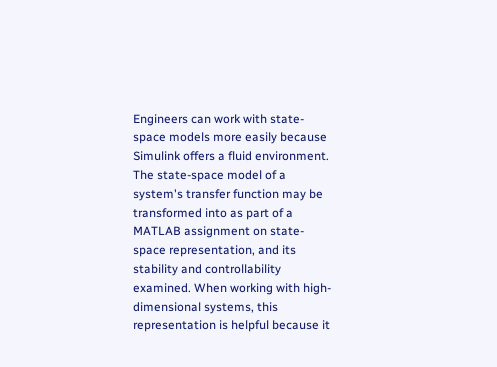Engineers can work with state-space models more easily because Simulink offers a fluid environment. The state-space model of a system's transfer function may be transformed into as part of a MATLAB assignment on state-space representation, and its stability and controllability examined. When working with high-dimensional systems, this representation is helpful because it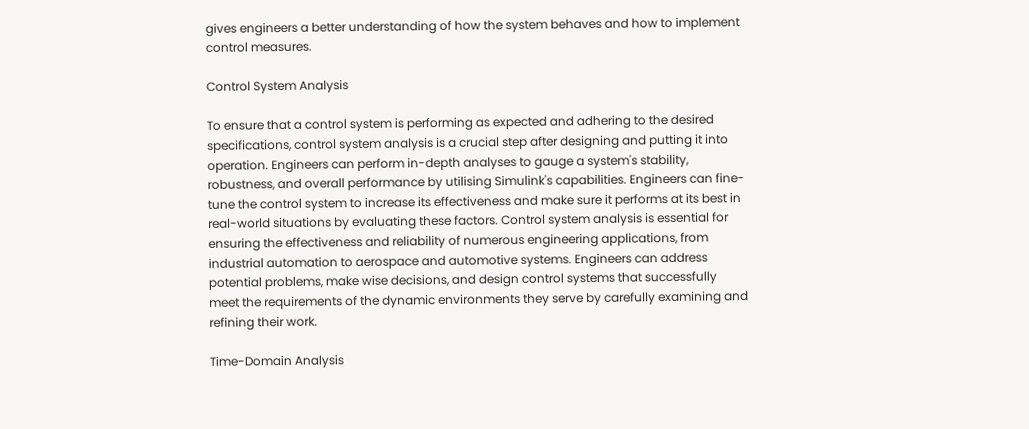gives engineers a better understanding of how the system behaves and how to implement control measures.

Control System Analysis

To ensure that a control system is performing as expected and adhering to the desired specifications, control system analysis is a crucial step after designing and putting it into operation. Engineers can perform in-depth analyses to gauge a system's stability, robustness, and overall performance by utilising Simulink's capabilities. Engineers can fine-tune the control system to increase its effectiveness and make sure it performs at its best in real-world situations by evaluating these factors. Control system analysis is essential for ensuring the effectiveness and reliability of numerous engineering applications, from industrial automation to aerospace and automotive systems. Engineers can address potential problems, make wise decisions, and design control systems that successfully meet the requirements of the dynamic environments they serve by carefully examining and refining their work.

Time-Domain Analysis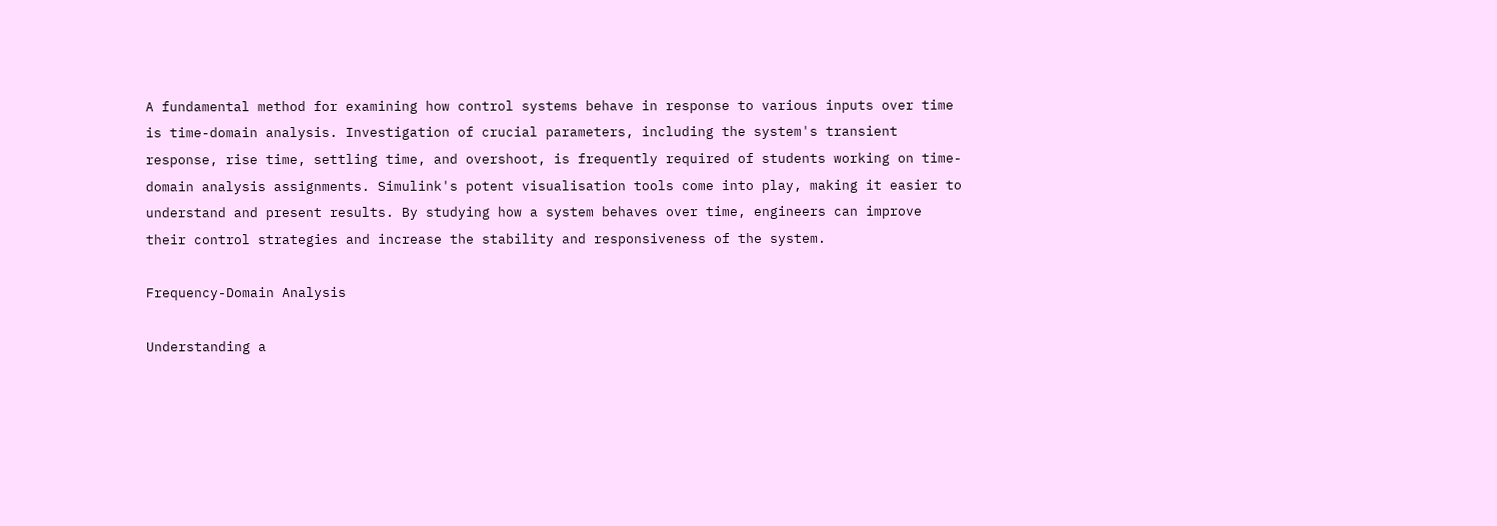A fundamental method for examining how control systems behave in response to various inputs over time is time-domain analysis. Investigation of crucial parameters, including the system's transient response, rise time, settling time, and overshoot, is frequently required of students working on time-domain analysis assignments. Simulink's potent visualisation tools come into play, making it easier to understand and present results. By studying how a system behaves over time, engineers can improve their control strategies and increase the stability and responsiveness of the system.

Frequency-Domain Analysis

Understanding a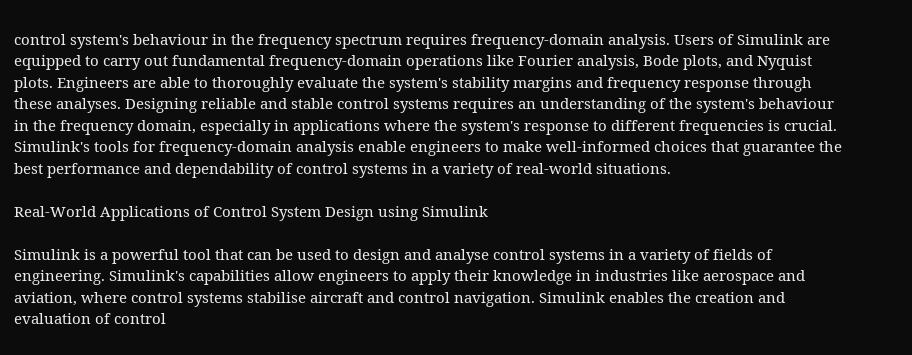control system's behaviour in the frequency spectrum requires frequency-domain analysis. Users of Simulink are equipped to carry out fundamental frequency-domain operations like Fourier analysis, Bode plots, and Nyquist plots. Engineers are able to thoroughly evaluate the system's stability margins and frequency response through these analyses. Designing reliable and stable control systems requires an understanding of the system's behaviour in the frequency domain, especially in applications where the system's response to different frequencies is crucial. Simulink's tools for frequency-domain analysis enable engineers to make well-informed choices that guarantee the best performance and dependability of control systems in a variety of real-world situations.

Real-World Applications of Control System Design using Simulink

Simulink is a powerful tool that can be used to design and analyse control systems in a variety of fields of engineering. Simulink's capabilities allow engineers to apply their knowledge in industries like aerospace and aviation, where control systems stabilise aircraft and control navigation. Simulink enables the creation and evaluation of control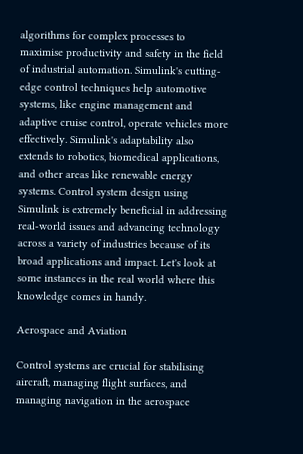algorithms for complex processes to maximise productivity and safety in the field of industrial automation. Simulink's cutting-edge control techniques help automotive systems, like engine management and adaptive cruise control, operate vehicles more effectively. Simulink's adaptability also extends to robotics, biomedical applications, and other areas like renewable energy systems. Control system design using Simulink is extremely beneficial in addressing real-world issues and advancing technology across a variety of industries because of its broad applications and impact. Let's look at some instances in the real world where this knowledge comes in handy.

Aerospace and Aviation

Control systems are crucial for stabilising aircraft, managing flight surfaces, and managing navigation in the aerospace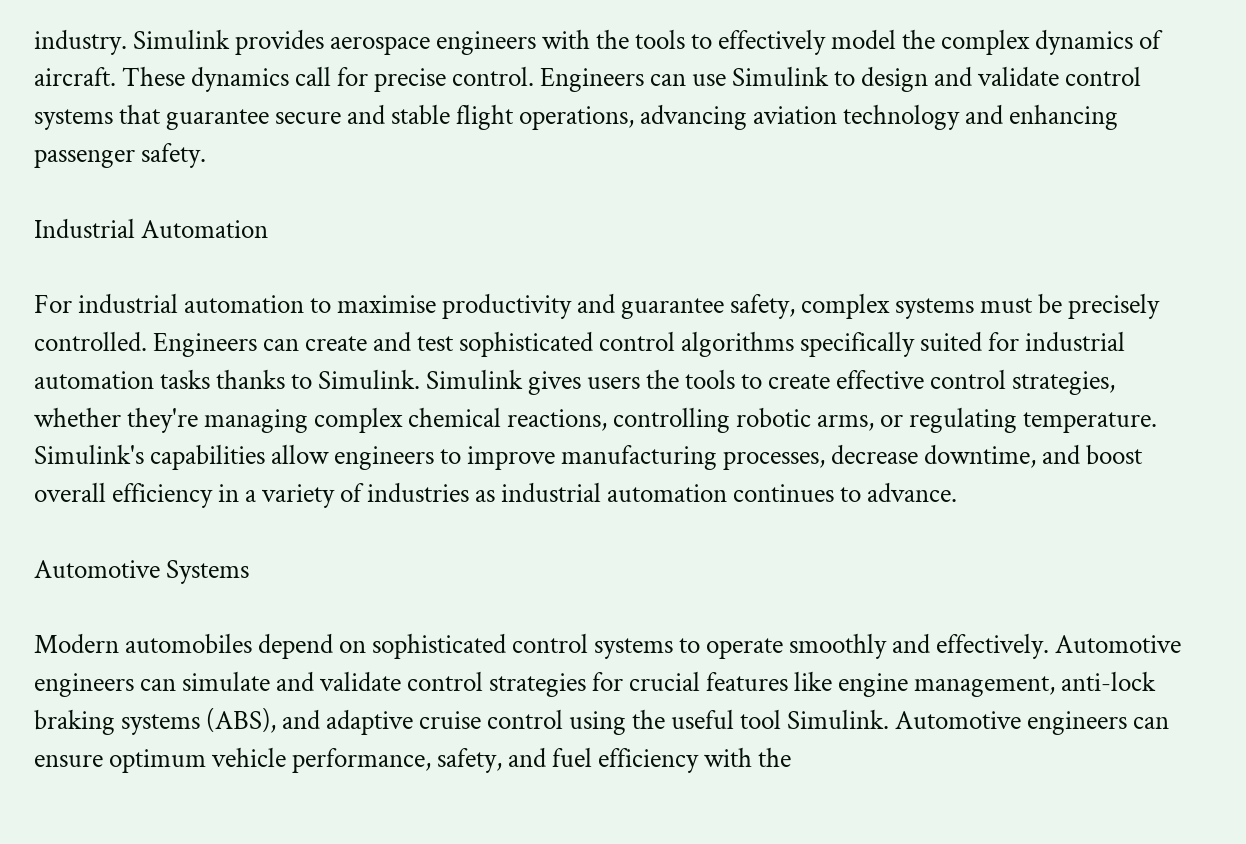industry. Simulink provides aerospace engineers with the tools to effectively model the complex dynamics of aircraft. These dynamics call for precise control. Engineers can use Simulink to design and validate control systems that guarantee secure and stable flight operations, advancing aviation technology and enhancing passenger safety.

Industrial Automation

For industrial automation to maximise productivity and guarantee safety, complex systems must be precisely controlled. Engineers can create and test sophisticated control algorithms specifically suited for industrial automation tasks thanks to Simulink. Simulink gives users the tools to create effective control strategies, whether they're managing complex chemical reactions, controlling robotic arms, or regulating temperature. Simulink's capabilities allow engineers to improve manufacturing processes, decrease downtime, and boost overall efficiency in a variety of industries as industrial automation continues to advance.

Automotive Systems

Modern automobiles depend on sophisticated control systems to operate smoothly and effectively. Automotive engineers can simulate and validate control strategies for crucial features like engine management, anti-lock braking systems (ABS), and adaptive cruise control using the useful tool Simulink. Automotive engineers can ensure optimum vehicle performance, safety, and fuel efficiency with the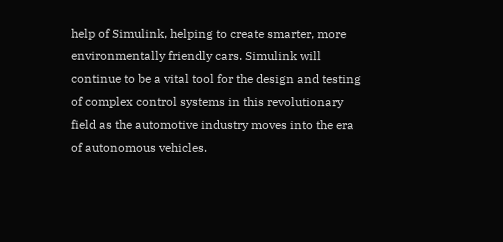help of Simulink, helping to create smarter, more environmentally friendly cars. Simulink will continue to be a vital tool for the design and testing of complex control systems in this revolutionary field as the automotive industry moves into the era of autonomous vehicles.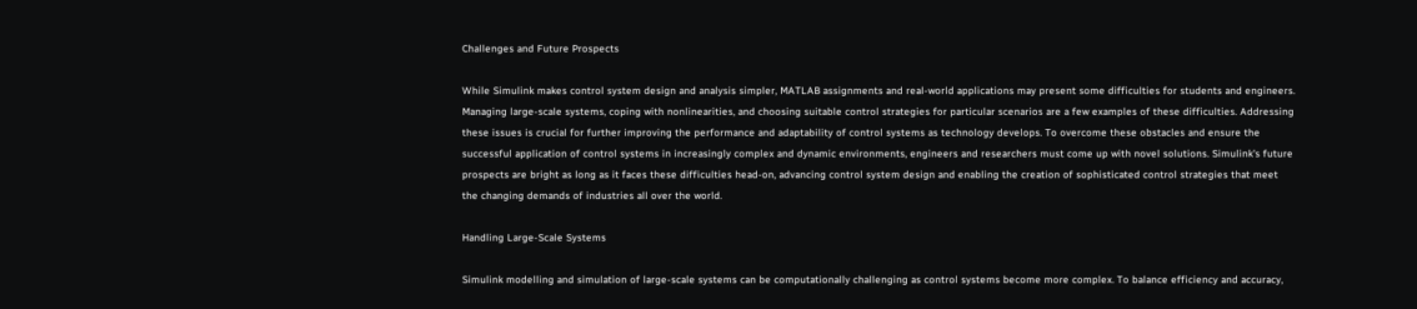Challenges and Future Prospects

While Simulink makes control system design and analysis simpler, MATLAB assignments and real-world applications may present some difficulties for students and engineers. Managing large-scale systems, coping with nonlinearities, and choosing suitable control strategies for particular scenarios are a few examples of these difficulties. Addressing these issues is crucial for further improving the performance and adaptability of control systems as technology develops. To overcome these obstacles and ensure the successful application of control systems in increasingly complex and dynamic environments, engineers and researchers must come up with novel solutions. Simulink's future prospects are bright as long as it faces these difficulties head-on, advancing control system design and enabling the creation of sophisticated control strategies that meet the changing demands of industries all over the world.

Handling Large-Scale Systems

Simulink modelling and simulation of large-scale systems can be computationally challenging as control systems become more complex. To balance efficiency and accuracy,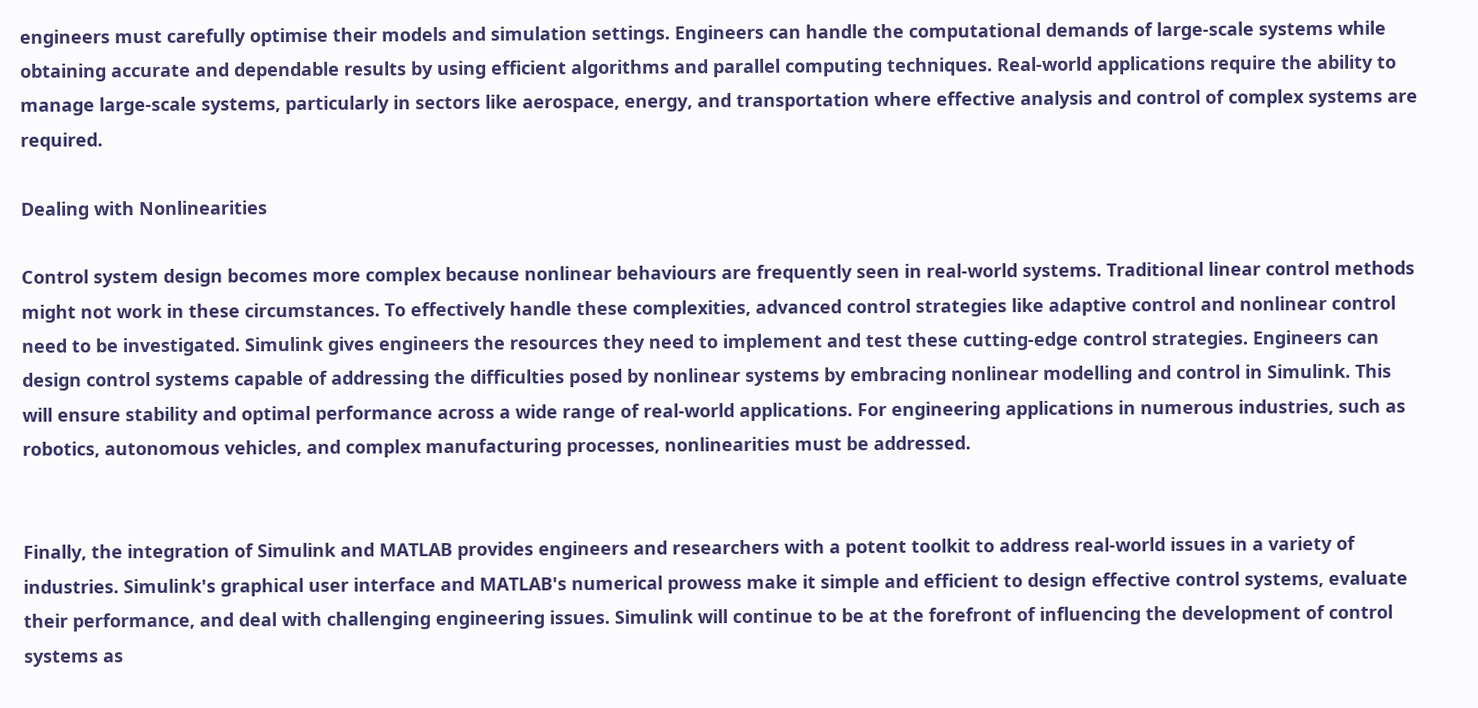engineers must carefully optimise their models and simulation settings. Engineers can handle the computational demands of large-scale systems while obtaining accurate and dependable results by using efficient algorithms and parallel computing techniques. Real-world applications require the ability to manage large-scale systems, particularly in sectors like aerospace, energy, and transportation where effective analysis and control of complex systems are required.

Dealing with Nonlinearities

Control system design becomes more complex because nonlinear behaviours are frequently seen in real-world systems. Traditional linear control methods might not work in these circumstances. To effectively handle these complexities, advanced control strategies like adaptive control and nonlinear control need to be investigated. Simulink gives engineers the resources they need to implement and test these cutting-edge control strategies. Engineers can design control systems capable of addressing the difficulties posed by nonlinear systems by embracing nonlinear modelling and control in Simulink. This will ensure stability and optimal performance across a wide range of real-world applications. For engineering applications in numerous industries, such as robotics, autonomous vehicles, and complex manufacturing processes, nonlinearities must be addressed.


Finally, the integration of Simulink and MATLAB provides engineers and researchers with a potent toolkit to address real-world issues in a variety of industries. Simulink's graphical user interface and MATLAB's numerical prowess make it simple and efficient to design effective control systems, evaluate their performance, and deal with challenging engineering issues. Simulink will continue to be at the forefront of influencing the development of control systems as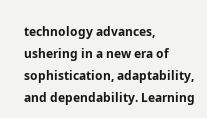technology advances, ushering in a new era of sophistication, adaptability, and dependability. Learning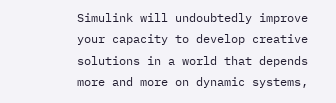Simulink will undoubtedly improve your capacity to develop creative solutions in a world that depends more and more on dynamic systems,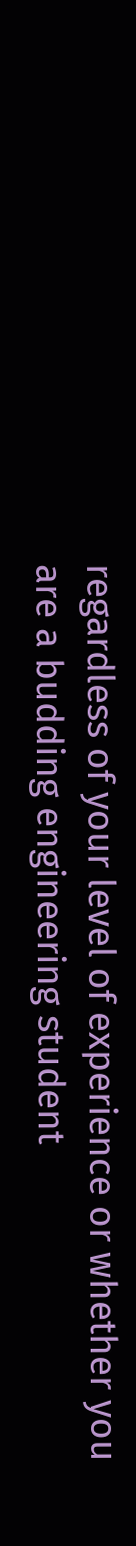regardless of your level of experience or whether you are a budding engineering student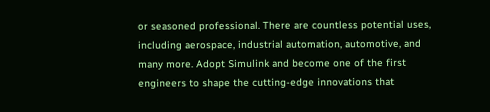or seasoned professional. There are countless potential uses, including aerospace, industrial automation, automotive, and many more. Adopt Simulink and become one of the first engineers to shape the cutting-edge innovations that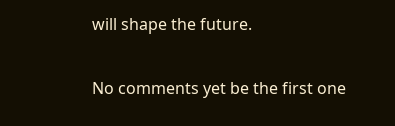will shape the future.

No comments yet be the first one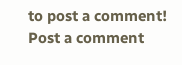to post a comment!
Post a comment